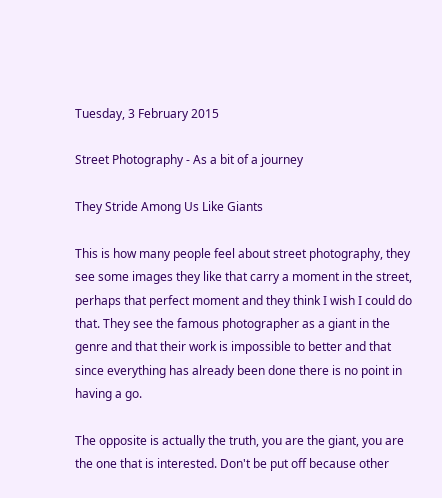Tuesday, 3 February 2015

Street Photography - As a bit of a journey

They Stride Among Us Like Giants

This is how many people feel about street photography, they see some images they like that carry a moment in the street, perhaps that perfect moment and they think I wish I could do that. They see the famous photographer as a giant in the genre and that their work is impossible to better and that since everything has already been done there is no point in having a go.

The opposite is actually the truth, you are the giant, you are the one that is interested. Don't be put off because other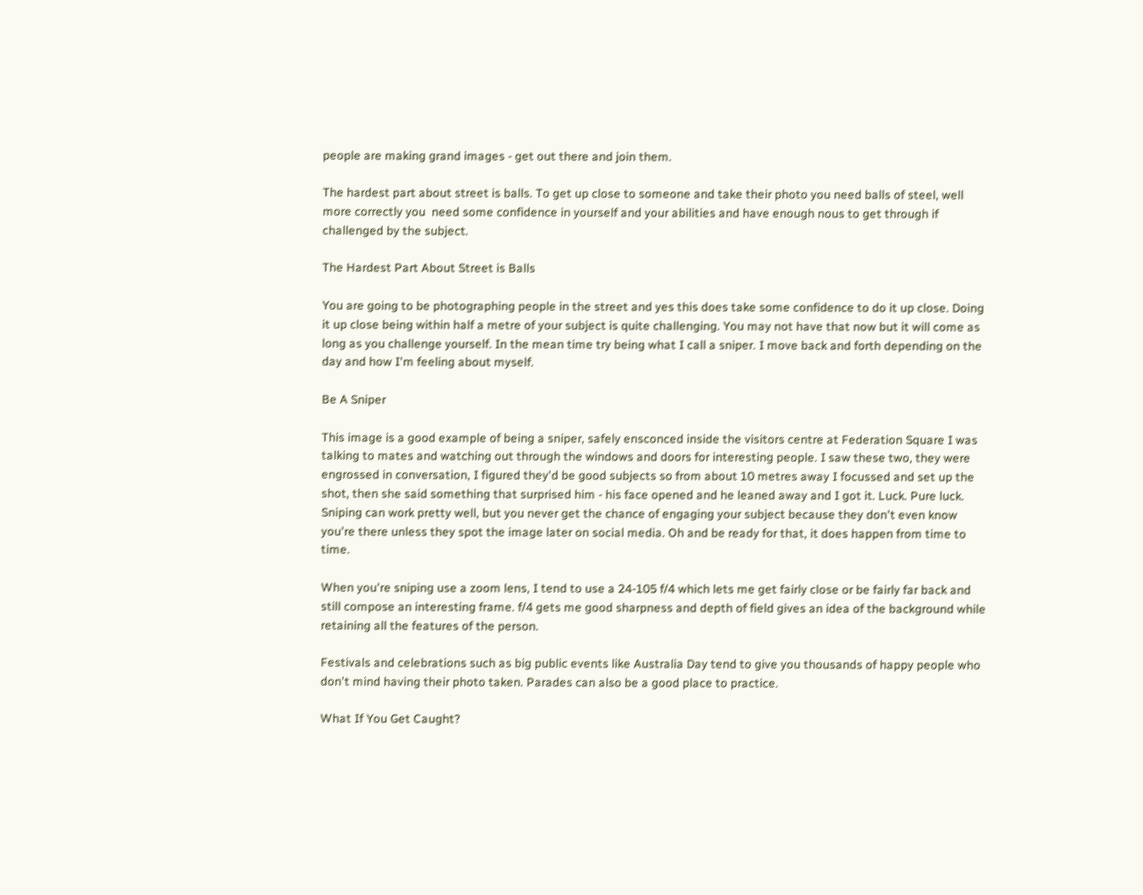people are making grand images - get out there and join them.

The hardest part about street is balls. To get up close to someone and take their photo you need balls of steel, well more correctly you  need some confidence in yourself and your abilities and have enough nous to get through if challenged by the subject.

The Hardest Part About Street is Balls

You are going to be photographing people in the street and yes this does take some confidence to do it up close. Doing it up close being within half a metre of your subject is quite challenging. You may not have that now but it will come as long as you challenge yourself. In the mean time try being what I call a sniper. I move back and forth depending on the day and how I'm feeling about myself.

Be A Sniper

This image is a good example of being a sniper, safely ensconced inside the visitors centre at Federation Square I was talking to mates and watching out through the windows and doors for interesting people. I saw these two, they were engrossed in conversation, I figured they'd be good subjects so from about 10 metres away I focussed and set up the shot, then she said something that surprised him - his face opened and he leaned away and I got it. Luck. Pure luck. Sniping can work pretty well, but you never get the chance of engaging your subject because they don't even know you're there unless they spot the image later on social media. Oh and be ready for that, it does happen from time to time.

When you're sniping use a zoom lens, I tend to use a 24-105 f/4 which lets me get fairly close or be fairly far back and still compose an interesting frame. f/4 gets me good sharpness and depth of field gives an idea of the background while retaining all the features of the person.

Festivals and celebrations such as big public events like Australia Day tend to give you thousands of happy people who don't mind having their photo taken. Parades can also be a good place to practice.

What If You Get Caught?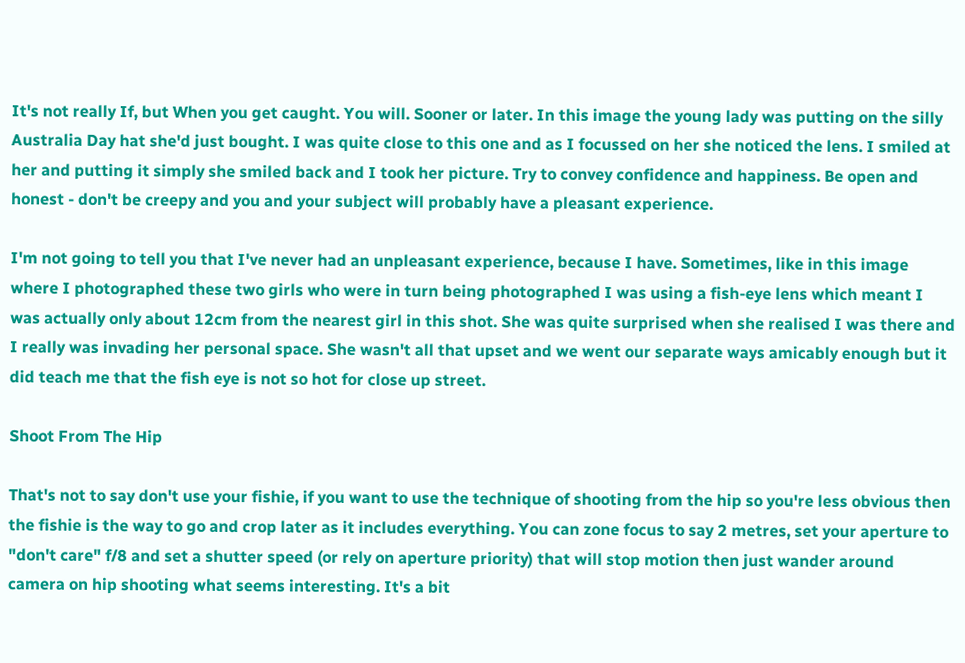It's not really If, but When you get caught. You will. Sooner or later. In this image the young lady was putting on the silly Australia Day hat she'd just bought. I was quite close to this one and as I focussed on her she noticed the lens. I smiled at her and putting it simply she smiled back and I took her picture. Try to convey confidence and happiness. Be open and honest - don't be creepy and you and your subject will probably have a pleasant experience.

I'm not going to tell you that I've never had an unpleasant experience, because I have. Sometimes, like in this image where I photographed these two girls who were in turn being photographed I was using a fish-eye lens which meant I was actually only about 12cm from the nearest girl in this shot. She was quite surprised when she realised I was there and I really was invading her personal space. She wasn't all that upset and we went our separate ways amicably enough but it did teach me that the fish eye is not so hot for close up street.

Shoot From The Hip

That's not to say don't use your fishie, if you want to use the technique of shooting from the hip so you're less obvious then the fishie is the way to go and crop later as it includes everything. You can zone focus to say 2 metres, set your aperture to "don't care" f/8 and set a shutter speed (or rely on aperture priority) that will stop motion then just wander around camera on hip shooting what seems interesting. It's a bit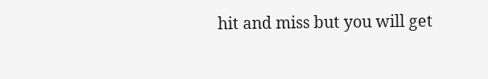hit and miss but you will get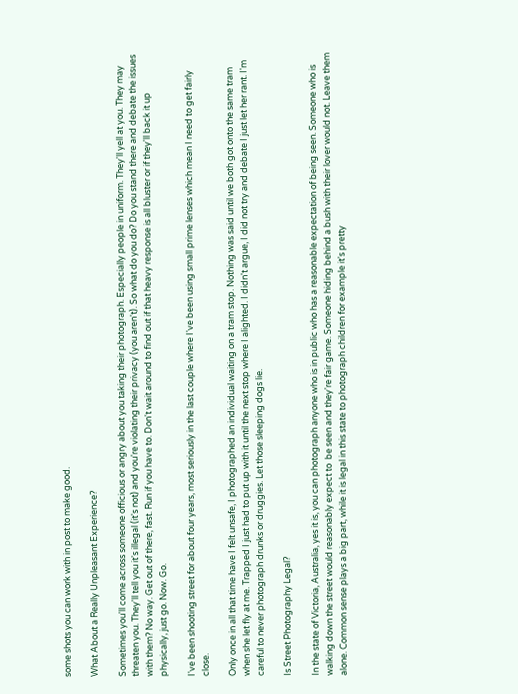some shots you can work with in post to make good.

What About a Really Unpleasant Experience?

Sometimes you'll come across someone officious or angry about you taking their photograph. Especially people in uniform. They'll yell at you. They may threaten you. They'll tell you it's illegal (it's not) and you're violating their privacy (you aren't). So what do you do? Do you stand there and debate the issues with them? No way. Get out of there, fast. Run if you have to. Don't wait around to find out if that heavy response is all bluster or if they'll back it up physically, just go. Now. Go.

I've been shooting street for about four years, most seriously in the last couple where I've been using small prime lenses which mean I need to get fairly close.

Only once in all that time have I felt unsafe, I photographed an individual waiting on a tram stop. Nothing was said until we both got onto the same tram when she let fly at me. Trapped I just had to put up with it until the next stop where I alighted. I didn't argue, I did not try and debate I just let her rant. I'm careful to never photograph drunks or druggies. Let those sleeping dogs lie.

Is Street Photography Legal?

In the state of Victoria, Australia, yes it is, you can photograph anyone who is in public who has a reasonable expectation of being seen. Someone who is walking down the street would reasonably expect to  be seen and they're fair game. Someone hiding behind a bush with their lover would not. Leave them alone. Common sense plays a big part, while it is legal in this state to photograph children for example it's pretty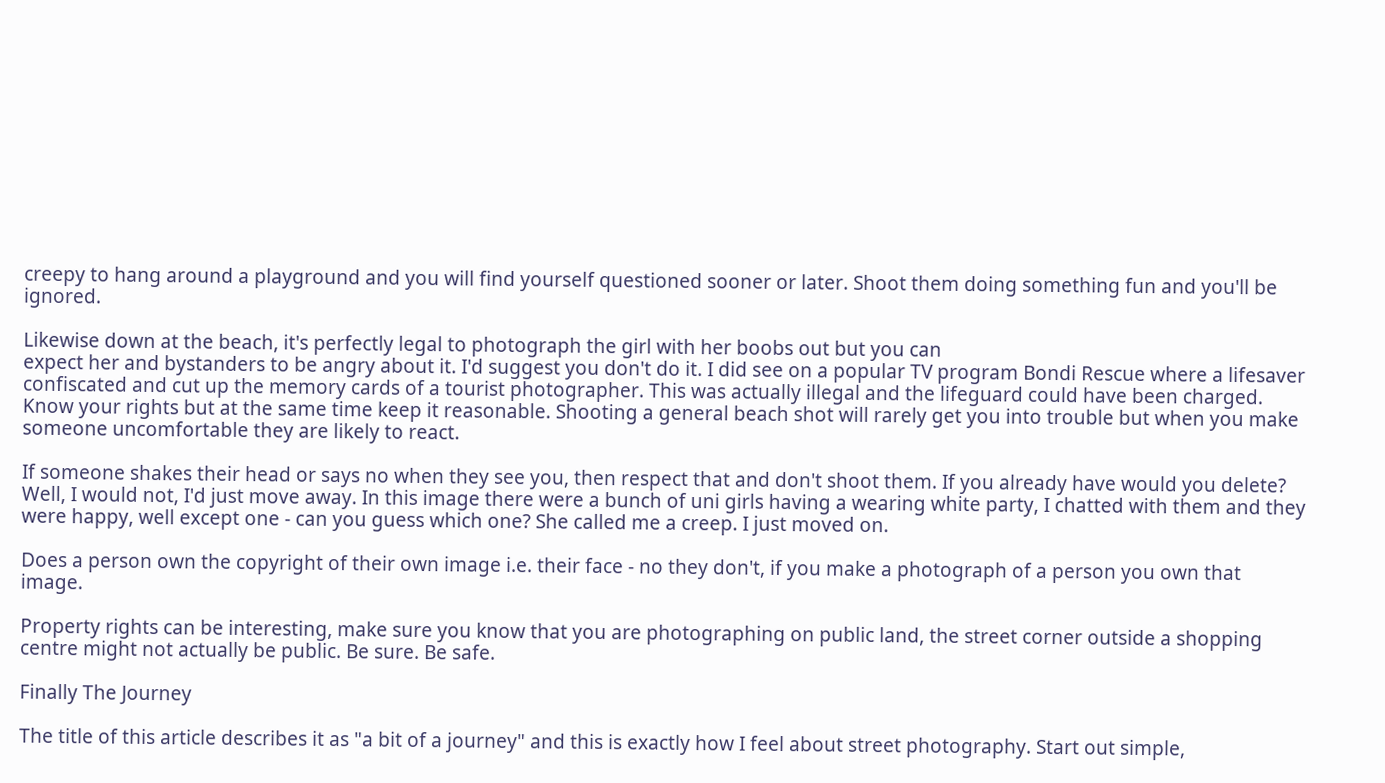creepy to hang around a playground and you will find yourself questioned sooner or later. Shoot them doing something fun and you'll be ignored.

Likewise down at the beach, it's perfectly legal to photograph the girl with her boobs out but you can
expect her and bystanders to be angry about it. I'd suggest you don't do it. I did see on a popular TV program Bondi Rescue where a lifesaver confiscated and cut up the memory cards of a tourist photographer. This was actually illegal and the lifeguard could have been charged. Know your rights but at the same time keep it reasonable. Shooting a general beach shot will rarely get you into trouble but when you make someone uncomfortable they are likely to react.

If someone shakes their head or says no when they see you, then respect that and don't shoot them. If you already have would you delete? Well, I would not, I'd just move away. In this image there were a bunch of uni girls having a wearing white party, I chatted with them and they were happy, well except one - can you guess which one? She called me a creep. I just moved on.

Does a person own the copyright of their own image i.e. their face - no they don't, if you make a photograph of a person you own that image.

Property rights can be interesting, make sure you know that you are photographing on public land, the street corner outside a shopping centre might not actually be public. Be sure. Be safe.

Finally The Journey

The title of this article describes it as "a bit of a journey" and this is exactly how I feel about street photography. Start out simple,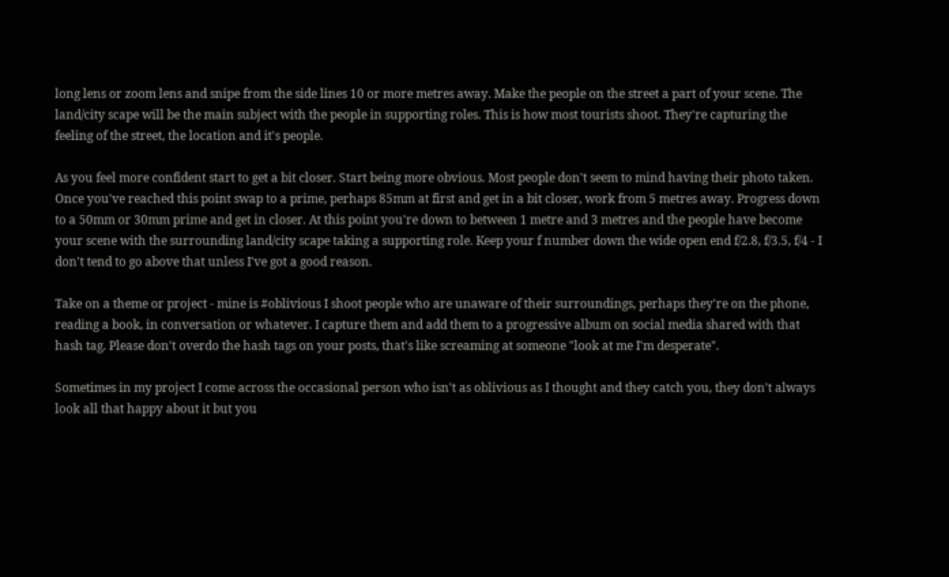long lens or zoom lens and snipe from the side lines 10 or more metres away. Make the people on the street a part of your scene. The land/city scape will be the main subject with the people in supporting roles. This is how most tourists shoot. They're capturing the feeling of the street, the location and it's people.

As you feel more confident start to get a bit closer. Start being more obvious. Most people don't seem to mind having their photo taken. Once you've reached this point swap to a prime, perhaps 85mm at first and get in a bit closer, work from 5 metres away. Progress down to a 50mm or 30mm prime and get in closer. At this point you're down to between 1 metre and 3 metres and the people have become your scene with the surrounding land/city scape taking a supporting role. Keep your f number down the wide open end f/2.8, f/3.5, f/4 - I don't tend to go above that unless I've got a good reason.

Take on a theme or project - mine is #oblivious I shoot people who are unaware of their surroundings, perhaps they're on the phone, reading a book, in conversation or whatever. I capture them and add them to a progressive album on social media shared with that hash tag. Please don't overdo the hash tags on your posts, that's like screaming at someone "look at me I'm desperate".

Sometimes in my project I come across the occasional person who isn't as oblivious as I thought and they catch you, they don't always look all that happy about it but you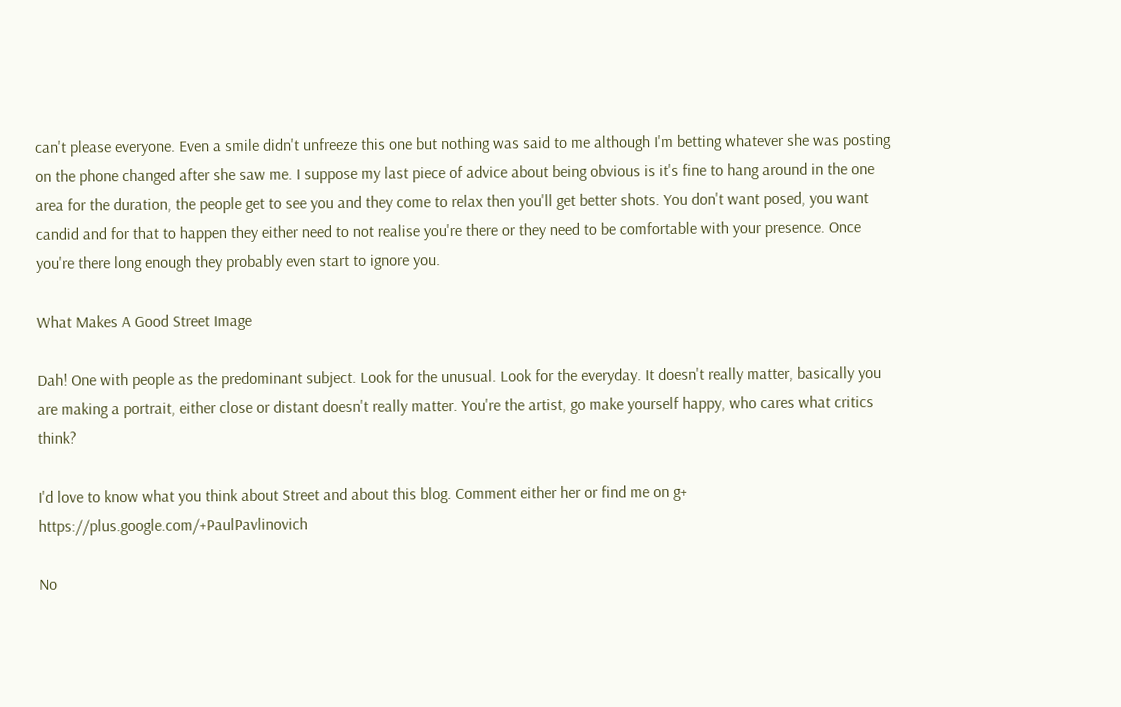can't please everyone. Even a smile didn't unfreeze this one but nothing was said to me although I'm betting whatever she was posting on the phone changed after she saw me. I suppose my last piece of advice about being obvious is it's fine to hang around in the one area for the duration, the people get to see you and they come to relax then you'll get better shots. You don't want posed, you want candid and for that to happen they either need to not realise you're there or they need to be comfortable with your presence. Once you're there long enough they probably even start to ignore you.

What Makes A Good Street Image

Dah! One with people as the predominant subject. Look for the unusual. Look for the everyday. It doesn't really matter, basically you are making a portrait, either close or distant doesn't really matter. You're the artist, go make yourself happy, who cares what critics think?

I'd love to know what you think about Street and about this blog. Comment either her or find me on g+ https://plus.google.com/+PaulPavlinovich

No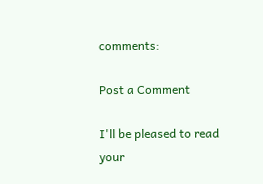comments:

Post a Comment

I'll be pleased to read your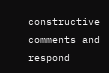constructive comments and respond